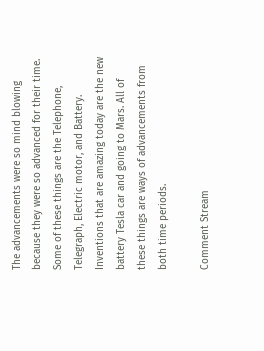The advancements were so mind blowing because they were so advanced for their time. Some of these things are the Telephone, Telegraph, Electric motor, and Battery. Inventions that are amazing today are the new battery Tesla car and going to Mars. All of these things are ways of advancements from both time periods.

Comment Stream